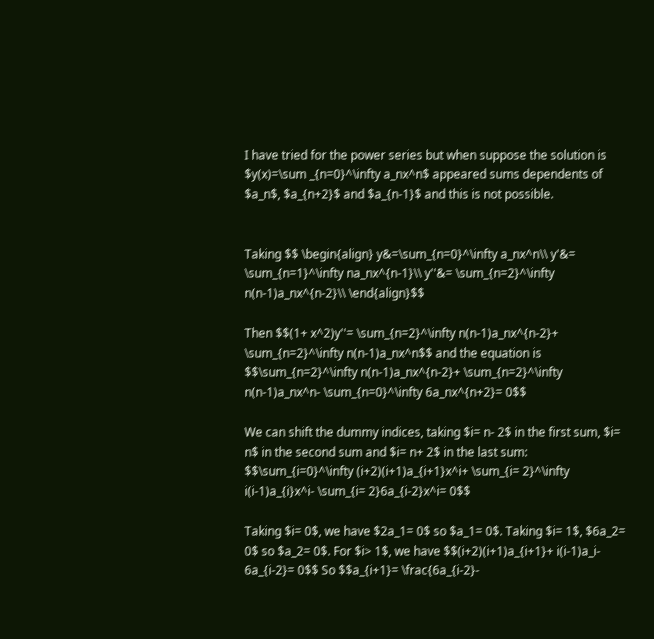I have tried for the power series but when suppose the solution is $y(x)=\sum _{n=0}^\infty a_nx^n$ appeared sums dependents of $a_n$, $a_{n+2}$ and $a_{n-1}$ and this is not possible.


Taking $$ \begin{align} y&=\sum_{n=0}^\infty a_nx^n\\ y'&= \sum_{n=1}^\infty na_nx^{n-1}\\ y''&= \sum_{n=2}^\infty n(n-1)a_nx^{n-2}\\ \end{align}$$

Then $$(1+ x^2)y''= \sum_{n=2}^\infty n(n-1)a_nx^{n-2}+ \sum_{n=2}^\infty n(n-1)a_nx^n$$ and the equation is $$\sum_{n=2}^\infty n(n-1)a_nx^{n-2}+ \sum_{n=2}^\infty n(n-1)a_nx^n- \sum_{n=0}^\infty 6a_nx^{n+2}= 0$$

We can shift the dummy indices, taking $i= n- 2$ in the first sum, $i= n$ in the second sum and $i= n+ 2$ in the last sum: $$\sum_{i=0}^\infty (i+2)(i+1)a_{i+1}x^i+ \sum_{i= 2}^\infty i(i-1)a_{i}x^i- \sum_{i= 2}6a_{i-2}x^i= 0$$

Taking $i= 0$, we have $2a_1= 0$ so $a_1= 0$. Taking $i= 1$, $6a_2= 0$ so $a_2= 0$. For $i> 1$, we have $$(i+2)(i+1)a_{i+1}+ i(i-1)a_i- 6a_{i-2}= 0$$ So $$a_{i+1}= \frac{6a_{i-2}-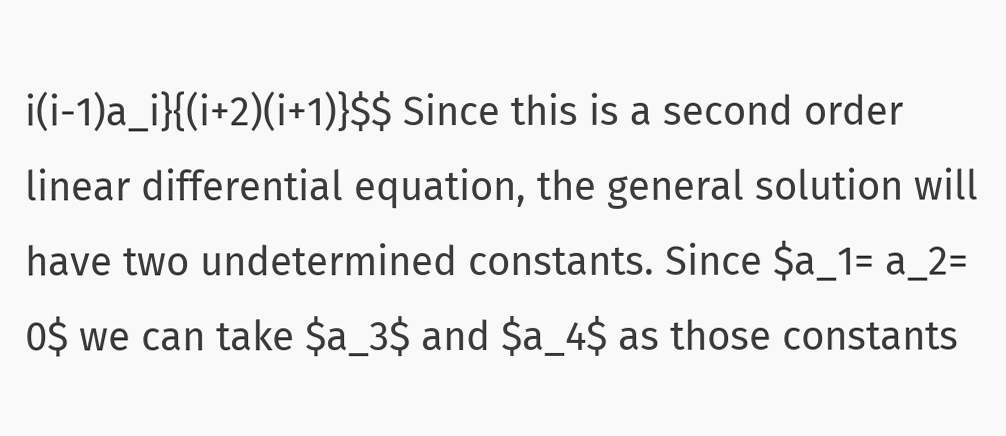i(i-1)a_i}{(i+2)(i+1)}$$ Since this is a second order linear differential equation, the general solution will have two undetermined constants. Since $a_1= a_2= 0$ we can take $a_3$ and $a_4$ as those constants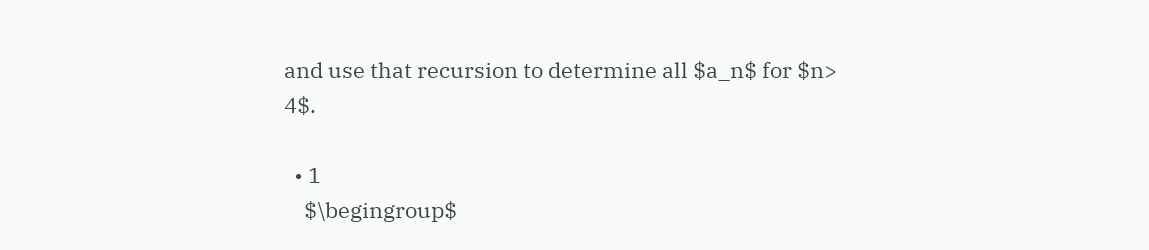and use that recursion to determine all $a_n$ for $n> 4$.

  • 1
    $\begingroup$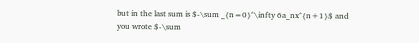but in the last sum is $-\sum _{n=0}^\infty 6a_nx^{n+1}$ and you wrote $-\sum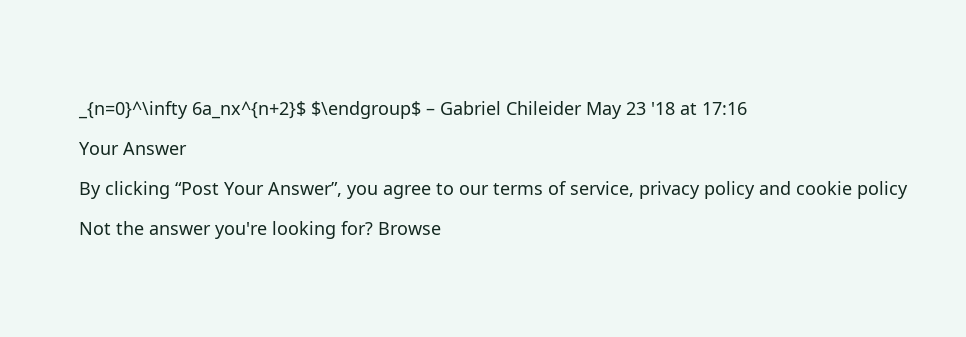_{n=0}^\infty 6a_nx^{n+2}$ $\endgroup$ – Gabriel Chileider May 23 '18 at 17:16

Your Answer

By clicking “Post Your Answer”, you agree to our terms of service, privacy policy and cookie policy

Not the answer you're looking for? Browse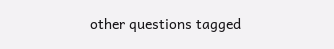other questions tagged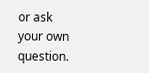or ask your own question.